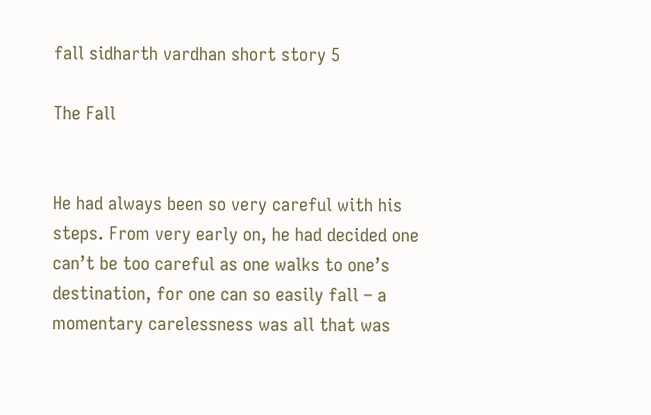fall sidharth vardhan short story 5

The Fall


He had always been so very careful with his steps. From very early on, he had decided one can’t be too careful as one walks to one’s destination, for one can so easily fall – a momentary carelessness was all that was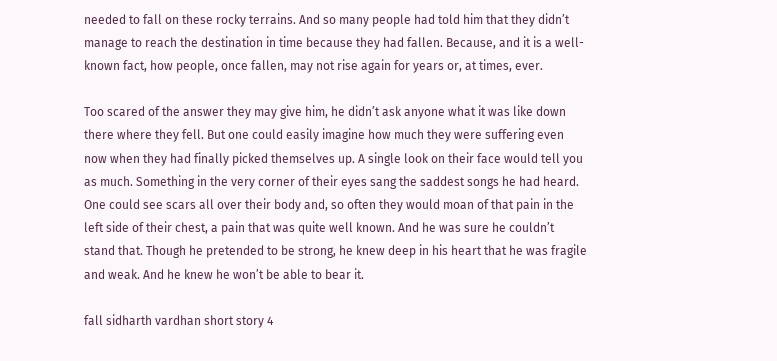needed to fall on these rocky terrains. And so many people had told him that they didn’t manage to reach the destination in time because they had fallen. Because, and it is a well-known fact, how people, once fallen, may not rise again for years or, at times, ever.

Too scared of the answer they may give him, he didn’t ask anyone what it was like down there where they fell. But one could easily imagine how much they were suffering even now when they had finally picked themselves up. A single look on their face would tell you as much. Something in the very corner of their eyes sang the saddest songs he had heard. One could see scars all over their body and, so often they would moan of that pain in the left side of their chest, a pain that was quite well known. And he was sure he couldn’t stand that. Though he pretended to be strong, he knew deep in his heart that he was fragile and weak. And he knew he won’t be able to bear it.

fall sidharth vardhan short story 4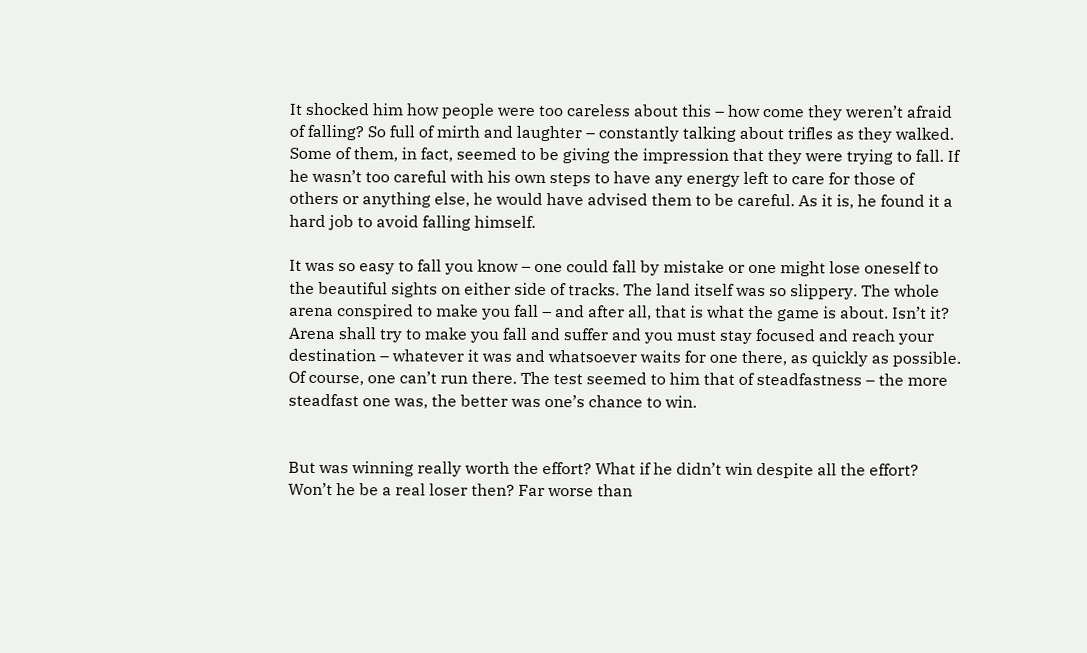It shocked him how people were too careless about this – how come they weren’t afraid of falling? So full of mirth and laughter – constantly talking about trifles as they walked. Some of them, in fact, seemed to be giving the impression that they were trying to fall. If he wasn’t too careful with his own steps to have any energy left to care for those of others or anything else, he would have advised them to be careful. As it is, he found it a hard job to avoid falling himself.

It was so easy to fall you know – one could fall by mistake or one might lose oneself to the beautiful sights on either side of tracks. The land itself was so slippery. The whole arena conspired to make you fall – and after all, that is what the game is about. Isn’t it? Arena shall try to make you fall and suffer and you must stay focused and reach your destination – whatever it was and whatsoever waits for one there, as quickly as possible. Of course, one can’t run there. The test seemed to him that of steadfastness – the more steadfast one was, the better was one’s chance to win.


But was winning really worth the effort? What if he didn’t win despite all the effort? Won’t he be a real loser then? Far worse than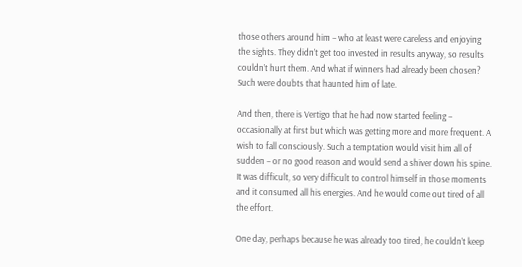those others around him – who at least were careless and enjoying the sights. They didn’t get too invested in results anyway, so results couldn’t hurt them. And what if winners had already been chosen? Such were doubts that haunted him of late.

And then, there is Vertigo that he had now started feeling – occasionally at first but which was getting more and more frequent. A wish to fall consciously. Such a temptation would visit him all of sudden – or no good reason and would send a shiver down his spine. It was difficult, so very difficult to control himself in those moments and it consumed all his energies. And he would come out tired of all the effort.

One day, perhaps because he was already too tired, he couldn’t keep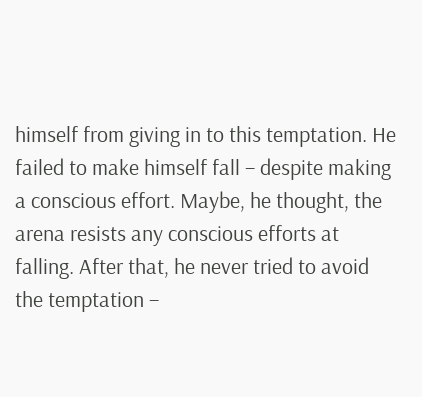himself from giving in to this temptation. He failed to make himself fall – despite making a conscious effort. Maybe, he thought, the arena resists any conscious efforts at falling. After that, he never tried to avoid the temptation –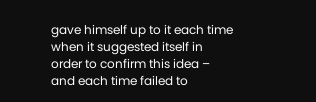gave himself up to it each time when it suggested itself in order to confirm this idea – and each time failed to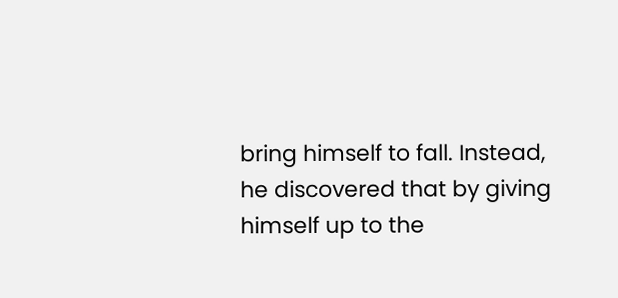bring himself to fall. Instead, he discovered that by giving himself up to the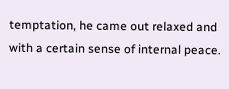temptation, he came out relaxed and with a certain sense of internal peace.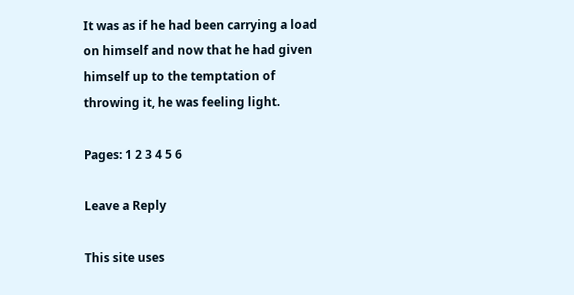It was as if he had been carrying a load on himself and now that he had given himself up to the temptation of throwing it, he was feeling light.

Pages: 1 2 3 4 5 6

Leave a Reply

This site uses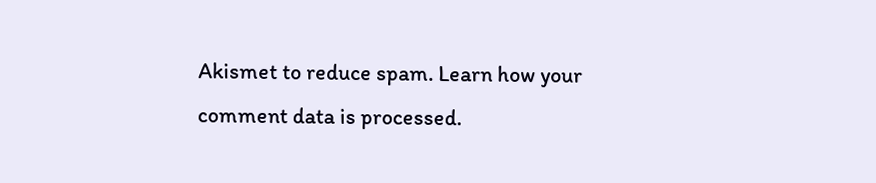Akismet to reduce spam. Learn how your comment data is processed.